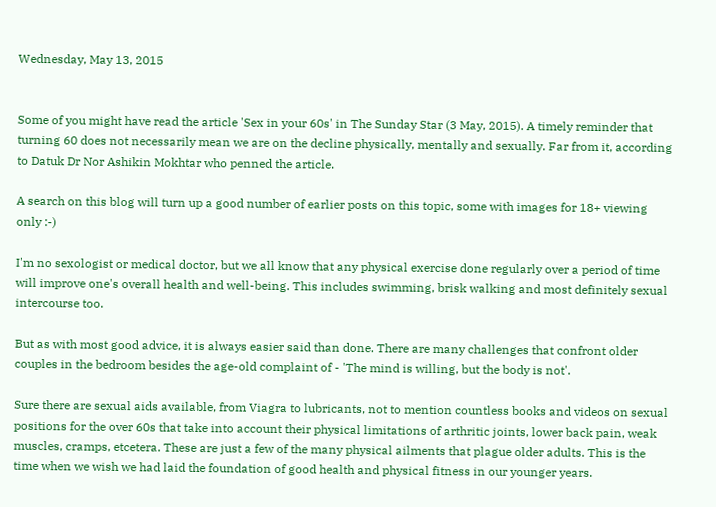Wednesday, May 13, 2015


Some of you might have read the article 'Sex in your 60s' in The Sunday Star (3 May, 2015). A timely reminder that turning 60 does not necessarily mean we are on the decline physically, mentally and sexually. Far from it, according to Datuk Dr Nor Ashikin Mokhtar who penned the article.

A search on this blog will turn up a good number of earlier posts on this topic, some with images for 18+ viewing only :-)

I'm no sexologist or medical doctor, but we all know that any physical exercise done regularly over a period of time will improve one's overall health and well-being. This includes swimming, brisk walking and most definitely sexual intercourse too.

But as with most good advice, it is always easier said than done. There are many challenges that confront older couples in the bedroom besides the age-old complaint of - 'The mind is willing, but the body is not'.

Sure there are sexual aids available, from Viagra to lubricants, not to mention countless books and videos on sexual positions for the over 60s that take into account their physical limitations of arthritic joints, lower back pain, weak muscles, cramps, etcetera. These are just a few of the many physical ailments that plague older adults. This is the time when we wish we had laid the foundation of good health and physical fitness in our younger years.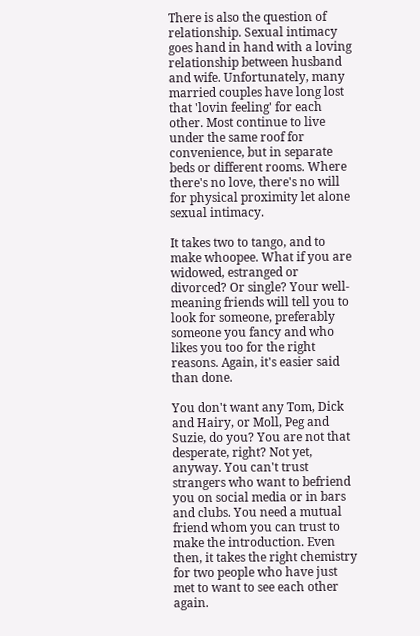There is also the question of relationship. Sexual intimacy goes hand in hand with a loving relationship between husband and wife. Unfortunately, many married couples have long lost that 'lovin feeling' for each other. Most continue to live under the same roof for convenience, but in separate beds or different rooms. Where there's no love, there's no will for physical proximity let alone sexual intimacy.

It takes two to tango, and to make whoopee. What if you are widowed, estranged or divorced? Or single? Your well-meaning friends will tell you to look for someone, preferably someone you fancy and who likes you too for the right reasons. Again, it's easier said than done.

You don't want any Tom, Dick and Hairy, or Moll, Peg and Suzie, do you? You are not that desperate, right? Not yet, anyway. You can't trust strangers who want to befriend you on social media or in bars and clubs. You need a mutual friend whom you can trust to make the introduction. Even then, it takes the right chemistry for two people who have just met to want to see each other again.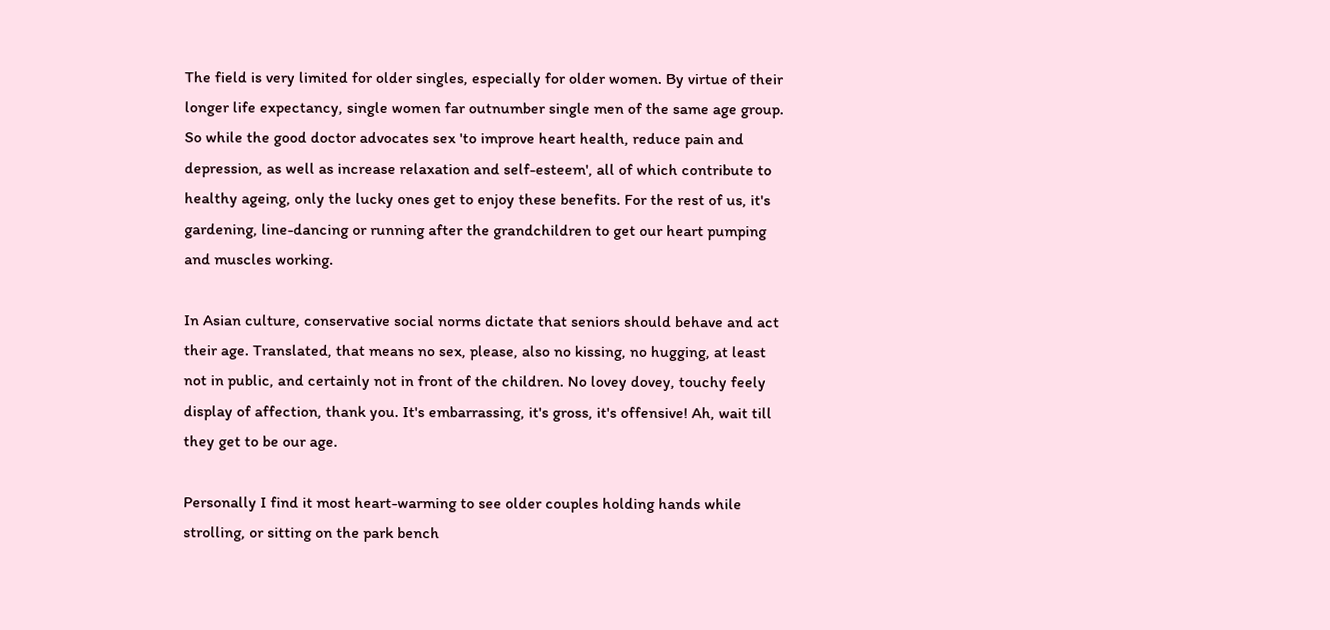The field is very limited for older singles, especially for older women. By virtue of their longer life expectancy, single women far outnumber single men of the same age group. So while the good doctor advocates sex 'to improve heart health, reduce pain and depression, as well as increase relaxation and self-esteem', all of which contribute to healthy ageing, only the lucky ones get to enjoy these benefits. For the rest of us, it's gardening, line-dancing or running after the grandchildren to get our heart pumping and muscles working.

In Asian culture, conservative social norms dictate that seniors should behave and act their age. Translated, that means no sex, please, also no kissing, no hugging, at least not in public, and certainly not in front of the children. No lovey dovey, touchy feely display of affection, thank you. It's embarrassing, it's gross, it's offensive! Ah, wait till they get to be our age.

Personally I find it most heart-warming to see older couples holding hands while strolling, or sitting on the park bench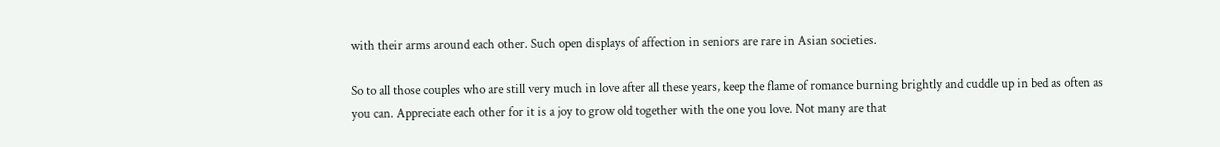with their arms around each other. Such open displays of affection in seniors are rare in Asian societies.

So to all those couples who are still very much in love after all these years, keep the flame of romance burning brightly and cuddle up in bed as often as you can. Appreciate each other for it is a joy to grow old together with the one you love. Not many are that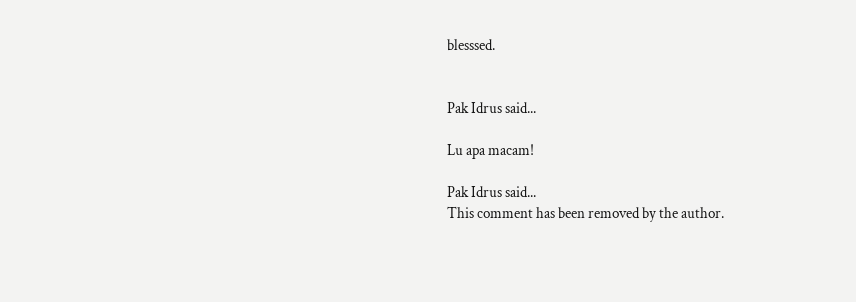blesssed.


Pak Idrus said...

Lu apa macam!

Pak Idrus said...
This comment has been removed by the author.